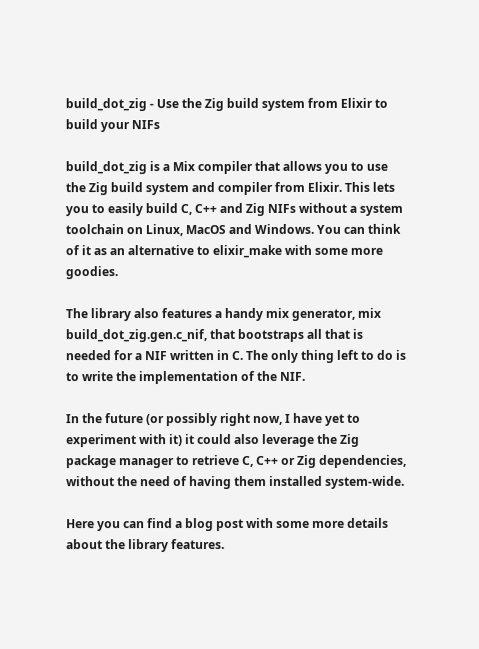build_dot_zig - Use the Zig build system from Elixir to build your NIFs

build_dot_zig is a Mix compiler that allows you to use the Zig build system and compiler from Elixir. This lets you to easily build C, C++ and Zig NIFs without a system toolchain on Linux, MacOS and Windows. You can think of it as an alternative to elixir_make with some more goodies.

The library also features a handy mix generator, mix build_dot_zig.gen.c_nif, that bootstraps all that is needed for a NIF written in C. The only thing left to do is to write the implementation of the NIF.

In the future (or possibly right now, I have yet to experiment with it) it could also leverage the Zig package manager to retrieve C, C++ or Zig dependencies, without the need of having them installed system-wide.

Here you can find a blog post with some more details about the library features.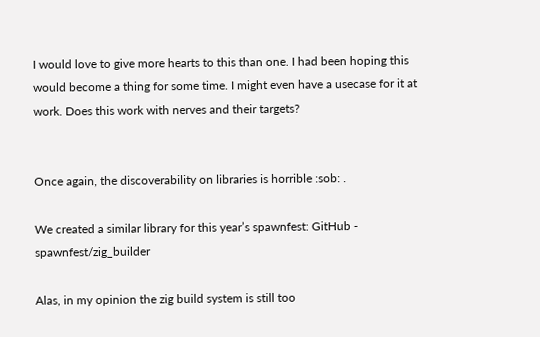I would love to give more hearts to this than one. I had been hoping this would become a thing for some time. I might even have a usecase for it at work. Does this work with nerves and their targets?


Once again, the discoverability on libraries is horrible :sob: .

We created a similar library for this year’s spawnfest: GitHub - spawnfest/zig_builder

Alas, in my opinion the zig build system is still too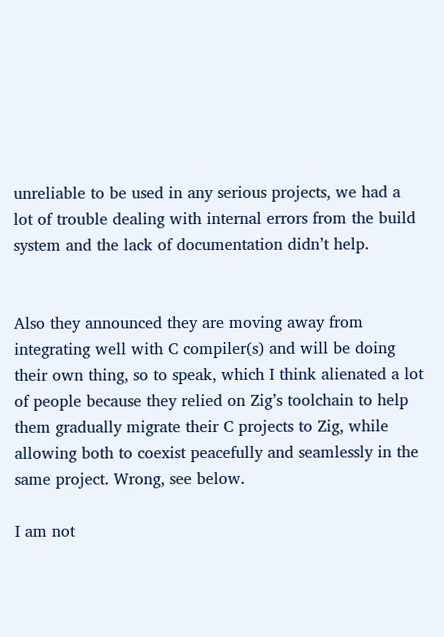unreliable to be used in any serious projects, we had a lot of trouble dealing with internal errors from the build system and the lack of documentation didn’t help.


Also they announced they are moving away from integrating well with C compiler(s) and will be doing their own thing, so to speak, which I think alienated a lot of people because they relied on Zig’s toolchain to help them gradually migrate their C projects to Zig, while allowing both to coexist peacefully and seamlessly in the same project. Wrong, see below.

I am not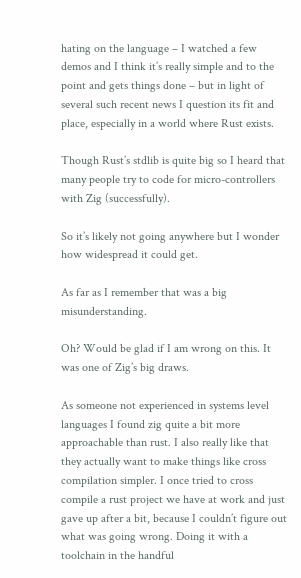hating on the language – I watched a few demos and I think it’s really simple and to the point and gets things done – but in light of several such recent news I question its fit and place, especially in a world where Rust exists.

Though Rust’s stdlib is quite big so I heard that many people try to code for micro-controllers with Zig (successfully).

So it’s likely not going anywhere but I wonder how widespread it could get.

As far as I remember that was a big misunderstanding.

Oh? Would be glad if I am wrong on this. It was one of Zig’s big draws.

As someone not experienced in systems level languages I found zig quite a bit more approachable than rust. I also really like that they actually want to make things like cross compilation simpler. I once tried to cross compile a rust project we have at work and just gave up after a bit, because I couldn’t figure out what was going wrong. Doing it with a toolchain in the handful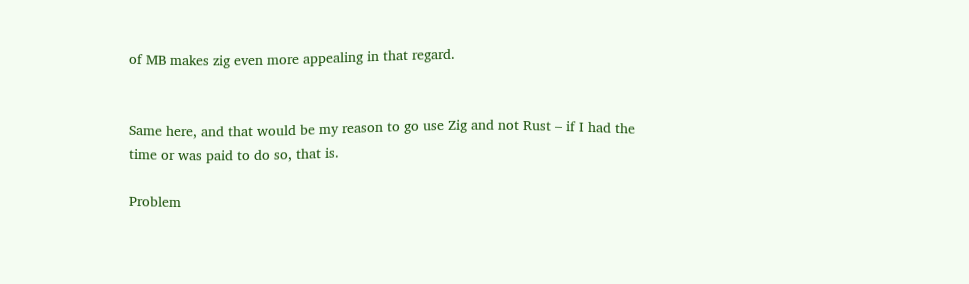of MB makes zig even more appealing in that regard.


Same here, and that would be my reason to go use Zig and not Rust – if I had the time or was paid to do so, that is.

Problem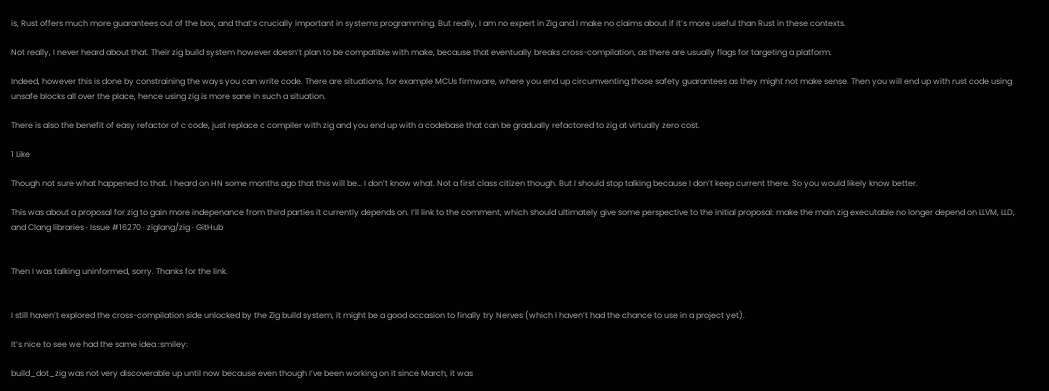is, Rust offers much more guarantees out of the box, and that’s crucially important in systems programming. But really, I am no expert in Zig and I make no claims about if it’s more useful than Rust in these contexts.

Not really, I never heard about that. Their zig build system however doesn’t plan to be compatible with make, because that eventually breaks cross-compilation, as there are usually flags for targeting a platform.

Indeed, however this is done by constraining the ways you can write code. There are situations, for example MCUs firmware, where you end up circumventing those safety guarantees as they might not make sense. Then you will end up with rust code using unsafe blocks all over the place, hence using zig is more sane in such a situation.

There is also the benefit of easy refactor of c code, just replace c compiler with zig and you end up with a codebase that can be gradually refactored to zig at virtually zero cost.

1 Like

Though not sure what happened to that. I heard on HN some months ago that this will be… I don’t know what. Not a first class citizen though. But I should stop talking because I don’t keep current there. So you would likely know better.

This was about a proposal for zig to gain more indepenance from third parties it currently depends on. I’ll link to the comment, which should ultimately give some perspective to the initial proposal: make the main zig executable no longer depend on LLVM, LLD, and Clang libraries · Issue #16270 · ziglang/zig · GitHub


Then I was talking uninformed, sorry. Thanks for the link.


I still haven’t explored the cross-compilation side unlocked by the Zig build system, it might be a good occasion to finally try Nerves (which I haven’t had the chance to use in a project yet).

It’s nice to see we had the same idea :smiley:

build_dot_zig was not very discoverable up until now because even though I’ve been working on it since March, it was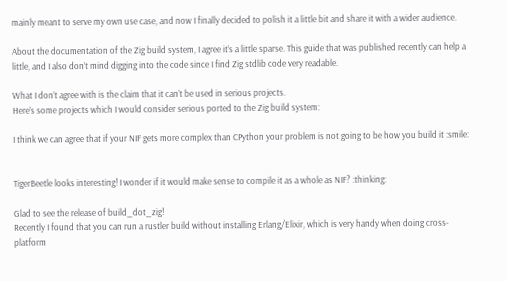mainly meant to serve my own use case, and now I finally decided to polish it a little bit and share it with a wider audience.

About the documentation of the Zig build system, I agree it’s a little sparse. This guide that was published recently can help a little, and I also don’t mind digging into the code since I find Zig stdlib code very readable.

What I don’t agree with is the claim that it can’t be used in serious projects.
Here’s some projects which I would consider serious ported to the Zig build system:

I think we can agree that if your NIF gets more complex than CPython your problem is not going to be how you build it :smile:


TigerBeetle looks interesting! I wonder if it would make sense to compile it as a whole as NIF? :thinking:

Glad to see the release of build_dot_zig!
Recently I found that you can run a rustler build without installing Erlang/Elixir, which is very handy when doing cross-platform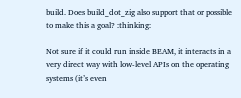build. Does build_dot_zig also support that or possible to make this a goal? :thinking:

Not sure if it could run inside BEAM, it interacts in a very direct way with low-level APIs on the operating systems (it’s even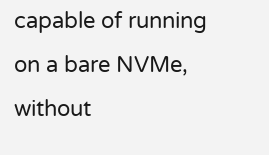capable of running on a bare NVMe, without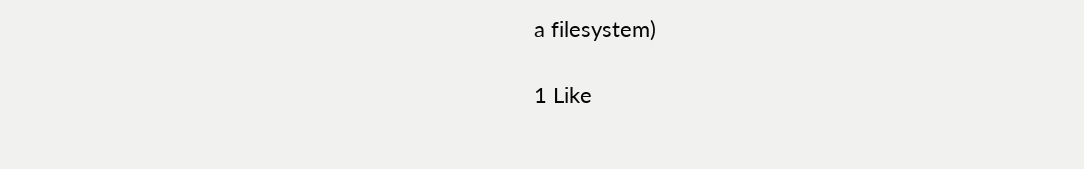a filesystem)

1 Like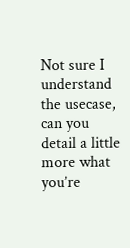Not sure I understand the usecase, can you detail a little more what you’re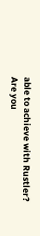able to achieve with Rustler? Are you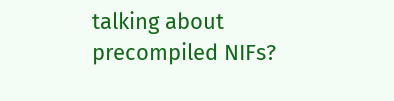talking about precompiled NIFs?